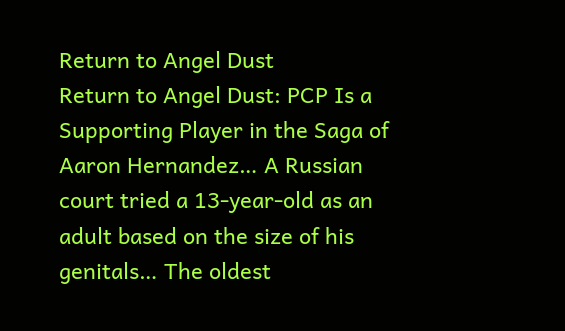Return to Angel Dust
Return to Angel Dust: PCP Is a Supporting Player in the Saga of Aaron Hernandez… A Russian court tried a 13-year-old as an adult based on the size of his genitals… The oldest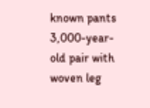known pants 3,000-year-old pair with woven leg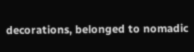decorations, belonged to nomadic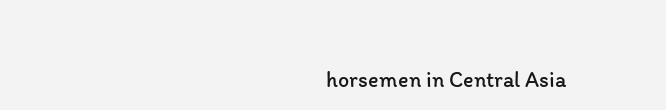horsemen in Central Asia